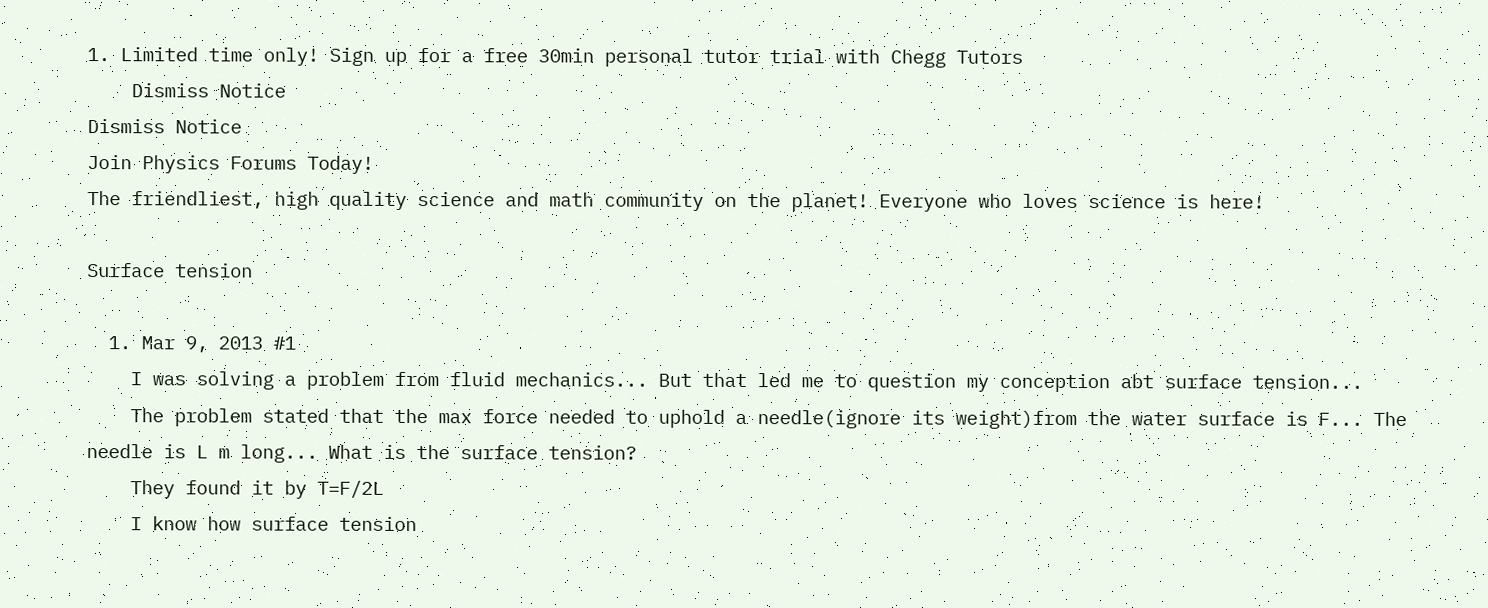1. Limited time only! Sign up for a free 30min personal tutor trial with Chegg Tutors
    Dismiss Notice
Dismiss Notice
Join Physics Forums Today!
The friendliest, high quality science and math community on the planet! Everyone who loves science is here!

Surface tension

  1. Mar 9, 2013 #1
    I was solving a problem from fluid mechanics... But that led me to question my conception abt surface tension...
    The problem stated that the max force needed to uphold a needle(ignore its weight)from the water surface is F... The needle is L m long... What is the surface tension?
    They found it by T=F/2L
    I know how surface tension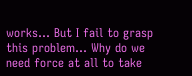works... But I fail to grasp this problem... Why do we need force at all to take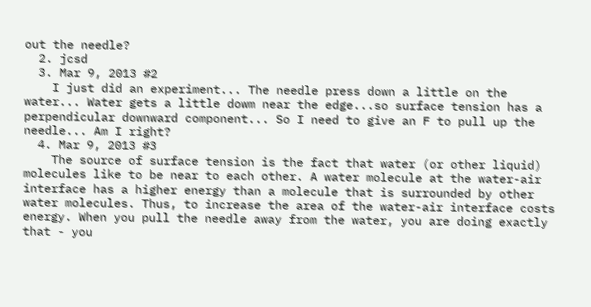out the needle?
  2. jcsd
  3. Mar 9, 2013 #2
    I just did an experiment... The needle press down a little on the water... Water gets a little dowm near the edge...so surface tension has a perpendicular downward component... So I need to give an F to pull up the needle... Am I right?
  4. Mar 9, 2013 #3
    The source of surface tension is the fact that water (or other liquid) molecules like to be near to each other. A water molecule at the water-air interface has a higher energy than a molecule that is surrounded by other water molecules. Thus, to increase the area of the water-air interface costs energy. When you pull the needle away from the water, you are doing exactly that - you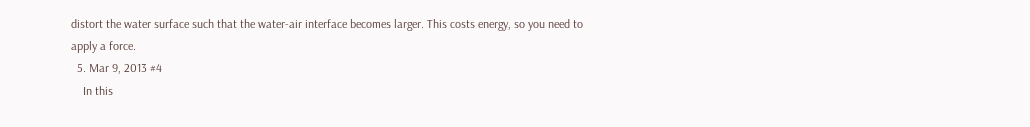distort the water surface such that the water-air interface becomes larger. This costs energy, so you need to apply a force.
  5. Mar 9, 2013 #4
    In this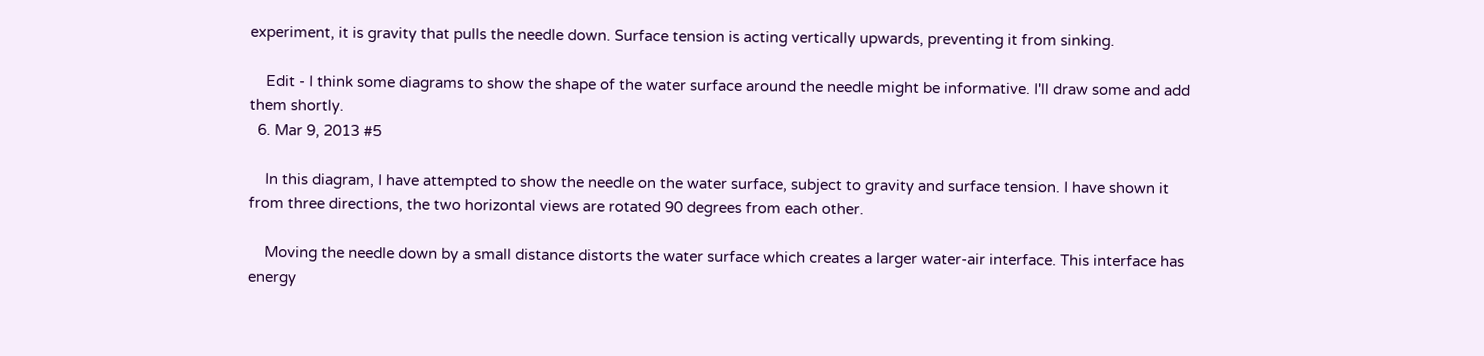experiment, it is gravity that pulls the needle down. Surface tension is acting vertically upwards, preventing it from sinking.

    Edit - I think some diagrams to show the shape of the water surface around the needle might be informative. I'll draw some and add them shortly.
  6. Mar 9, 2013 #5

    In this diagram, I have attempted to show the needle on the water surface, subject to gravity and surface tension. I have shown it from three directions, the two horizontal views are rotated 90 degrees from each other.

    Moving the needle down by a small distance distorts the water surface which creates a larger water-air interface. This interface has energy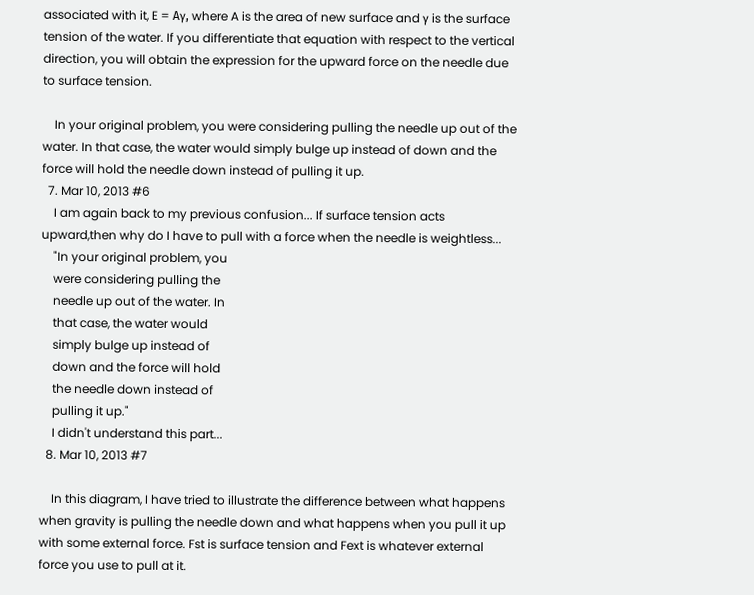associated with it, E = Aγ, where A is the area of new surface and γ is the surface tension of the water. If you differentiate that equation with respect to the vertical direction, you will obtain the expression for the upward force on the needle due to surface tension.

    In your original problem, you were considering pulling the needle up out of the water. In that case, the water would simply bulge up instead of down and the force will hold the needle down instead of pulling it up.
  7. Mar 10, 2013 #6
    I am again back to my previous confusion... If surface tension acts upward,then why do I have to pull with a force when the needle is weightless...
    "In your original problem, you
    were considering pulling the
    needle up out of the water. In
    that case, the water would
    simply bulge up instead of
    down and the force will hold
    the needle down instead of
    pulling it up."
    I didn't understand this part...
  8. Mar 10, 2013 #7

    In this diagram, I have tried to illustrate the difference between what happens when gravity is pulling the needle down and what happens when you pull it up with some external force. Fst is surface tension and Fext is whatever external force you use to pull at it.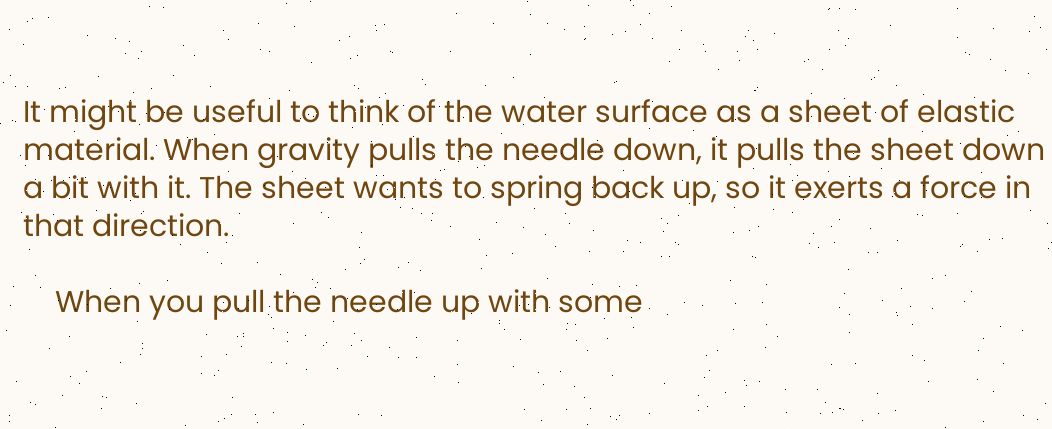It might be useful to think of the water surface as a sheet of elastic material. When gravity pulls the needle down, it pulls the sheet down a bit with it. The sheet wants to spring back up, so it exerts a force in that direction.

    When you pull the needle up with some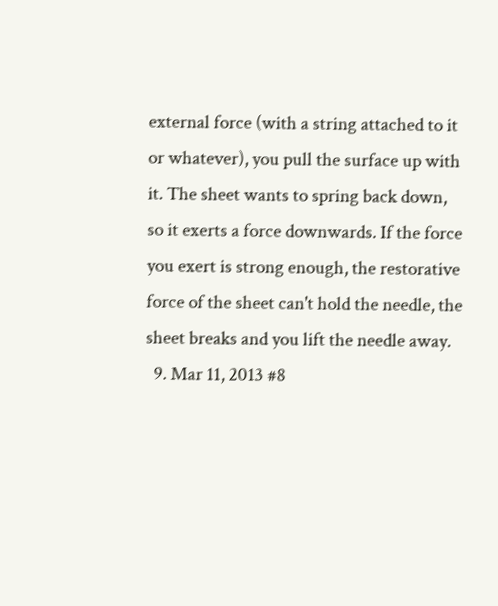external force (with a string attached to it or whatever), you pull the surface up with it. The sheet wants to spring back down, so it exerts a force downwards. If the force you exert is strong enough, the restorative force of the sheet can't hold the needle, the sheet breaks and you lift the needle away.
  9. Mar 11, 2013 #8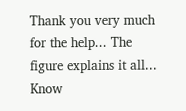Thank you very much for the help... The figure explains it all...
Know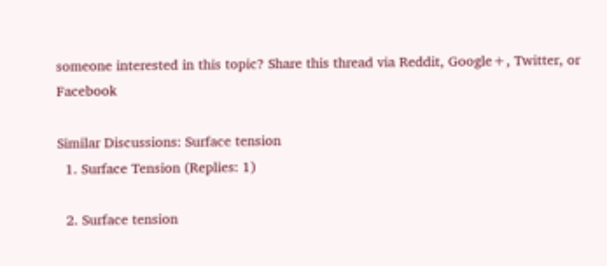someone interested in this topic? Share this thread via Reddit, Google+, Twitter, or Facebook

Similar Discussions: Surface tension
  1. Surface Tension (Replies: 1)

  2. Surface tension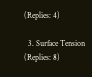(Replies: 4)

  3. Surface Tension (Replies: 8)